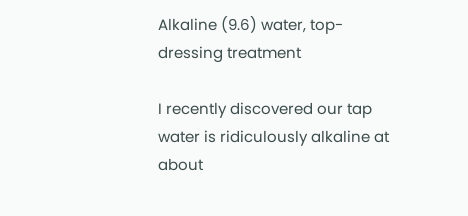Alkaline (9.6) water, top-dressing treatment

I recently discovered our tap water is ridiculously alkaline at about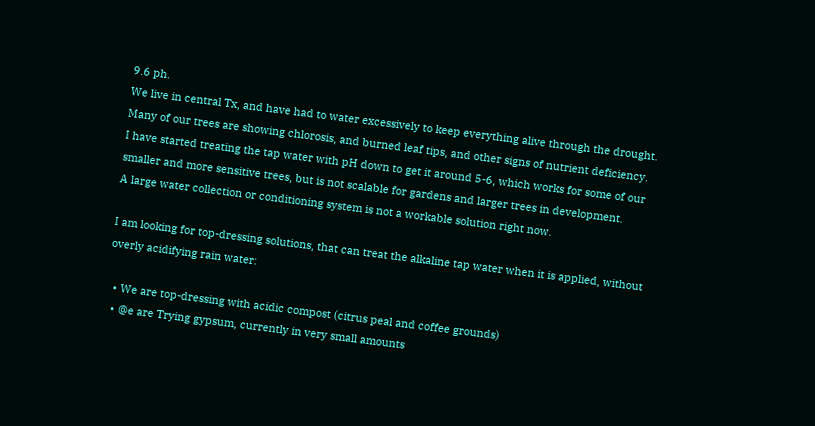9.6 ph.
We live in central Tx, and have had to water excessively to keep everything alive through the drought. Many of our trees are showing chlorosis, and burned leaf tips, and other signs of nutrient deficiency.
I have started treating the tap water with pH down to get it around 5-6, which works for some of our smaller and more sensitive trees, but is not scalable for gardens and larger trees in development.
A large water collection or conditioning system is not a workable solution right now.

I am looking for top-dressing solutions, that can treat the alkaline tap water when it is applied, without overly acidifying rain water:

  • We are top-dressing with acidic compost (citrus peal and coffee grounds)
  • @e are Trying gypsum, currently in very small amounts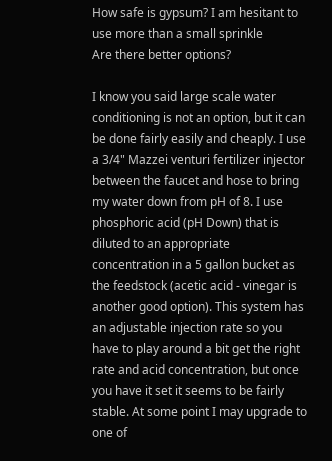How safe is gypsum? I am hesitant to use more than a small sprinkle
Are there better options?

I know you said large scale water conditioning is not an option, but it can be done fairly easily and cheaply. I use a 3/4" Mazzei venturi fertilizer injector between the faucet and hose to bring my water down from pH of 8. I use phosphoric acid (pH Down) that is diluted to an appropriate concentration in a 5 gallon bucket as the feedstock (acetic acid - vinegar is another good option). This system has an adjustable injection rate so you have to play around a bit get the right rate and acid concentration, but once you have it set it seems to be fairly stable. At some point I may upgrade to one of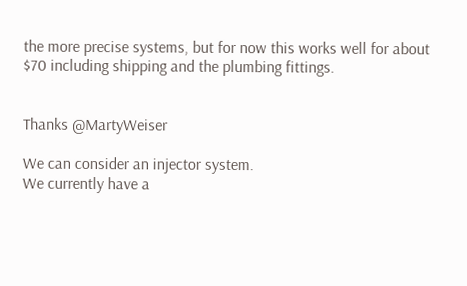the more precise systems, but for now this works well for about $70 including shipping and the plumbing fittings.


Thanks @MartyWeiser

We can consider an injector system.
We currently have a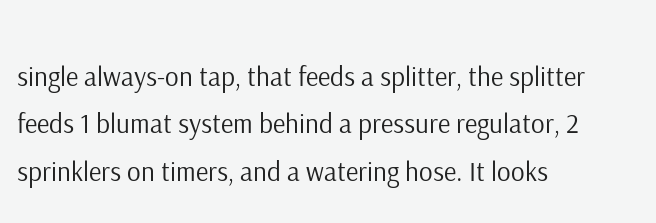single always-on tap, that feeds a splitter, the splitter feeds 1 blumat system behind a pressure regulator, 2 sprinklers on timers, and a watering hose. It looks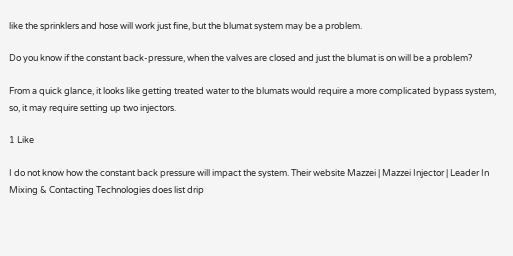like the sprinklers and hose will work just fine, but the blumat system may be a problem.

Do you know if the constant back-pressure, when the valves are closed and just the blumat is on will be a problem?

From a quick glance, it looks like getting treated water to the blumats would require a more complicated bypass system, so, it may require setting up two injectors.

1 Like

I do not know how the constant back pressure will impact the system. Their website Mazzei | Mazzei Injector | Leader In Mixing & Contacting Technologies does list drip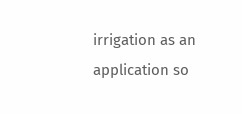irrigation as an application so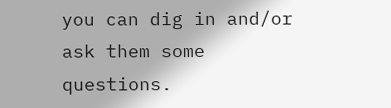you can dig in and/or ask them some questions.